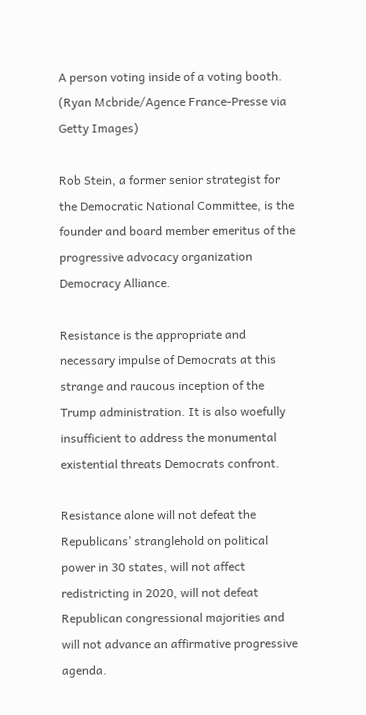A person voting inside of a voting booth. (Ryan Mcbride/Agence France-Presse via Getty Images)

Rob Stein, a former senior strategist for the Democratic National Committee, is the founder and board member emeritus of the progressive advocacy organization Democracy Alliance.

Resistance is the appropriate and necessary impulse of Democrats at this strange and raucous inception of the Trump administration. It is also woefully insufficient to address the monumental existential threats Democrats confront.

Resistance alone will not defeat the Republicans’ stranglehold on political power in 30 states, will not affect redistricting in 2020, will not defeat Republican congressional majorities and will not advance an affirmative progressive agenda.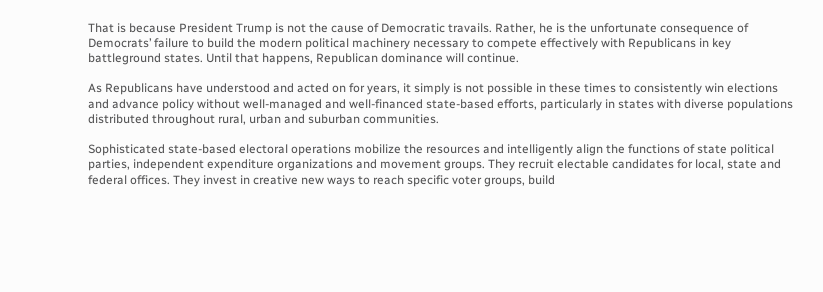That is because President Trump is not the cause of Democratic travails. Rather, he is the unfortunate consequence of Democrats’ failure to build the modern political machinery necessary to compete effectively with Republicans in key battleground states. Until that happens, Republican dominance will continue.

As Republicans have understood and acted on for years, it simply is not possible in these times to consistently win elections and advance policy without well-managed and well-financed state-based efforts, particularly in states with diverse populations distributed throughout rural, urban and suburban communities.

Sophisticated state-based electoral operations mobilize the resources and intelligently align the functions of state political parties, independent expenditure organizations and movement groups. They recruit electable candidates for local, state and federal offices. They invest in creative new ways to reach specific voter groups, build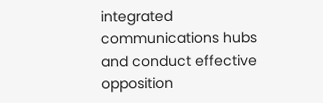integrated communications hubs and conduct effective opposition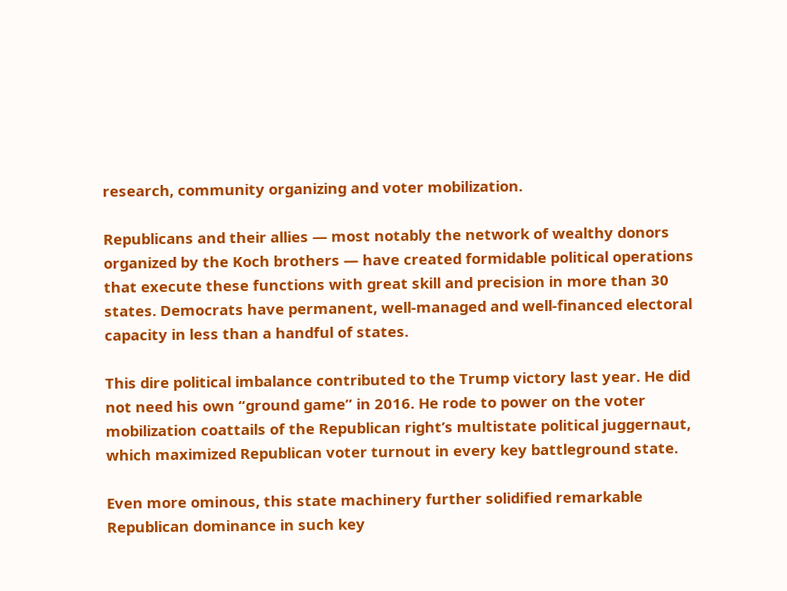research, community organizing and voter mobilization.

Republicans and their allies — most notably the network of wealthy donors organized by the Koch brothers — have created formidable political operations that execute these functions with great skill and precision in more than 30 states. Democrats have permanent, well-managed and well-financed electoral capacity in less than a handful of states.

This dire political imbalance contributed to the Trump victory last year. He did not need his own “ground game” in 2016. He rode to power on the voter mobilization coattails of the Republican right’s multistate political juggernaut, which maximized Republican voter turnout in every key battleground state.

Even more ominous, this state machinery further solidified remarkable Republican dominance in such key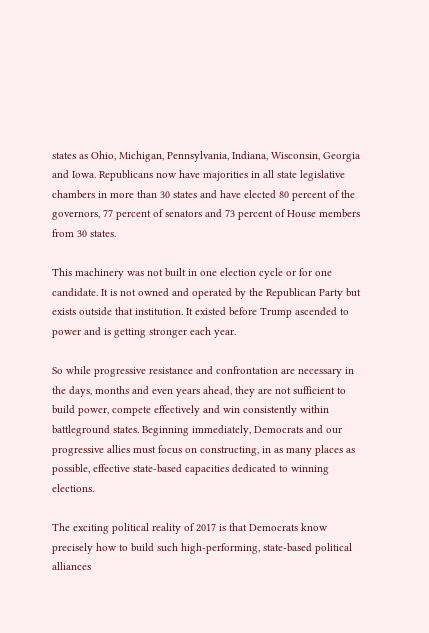states as Ohio, Michigan, Pennsylvania, Indiana, Wisconsin, Georgia and Iowa. Republicans now have majorities in all state legislative chambers in more than 30 states and have elected 80 percent of the governors, 77 percent of senators and 73 percent of House members from 30 states.

This machinery was not built in one election cycle or for one candidate. It is not owned and operated by the Republican Party but exists outside that institution. It existed before Trump ascended to power and is getting stronger each year.

So while progressive resistance and confrontation are necessary in the days, months and even years ahead, they are not sufficient to build power, compete effectively and win consistently within battleground states. Beginning immediately, Democrats and our progressive allies must focus on constructing, in as many places as possible, effective state-based capacities dedicated to winning elections.

The exciting political reality of 2017 is that Democrats know precisely how to build such high-performing, state-based political alliances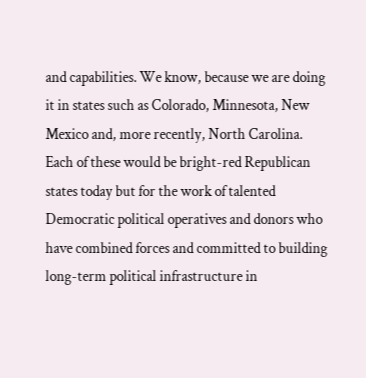and capabilities. We know, because we are doing it in states such as Colorado, Minnesota, New Mexico and, more recently, North Carolina. Each of these would be bright-red Republican states today but for the work of talented Democratic political operatives and donors who have combined forces and committed to building long-term political infrastructure in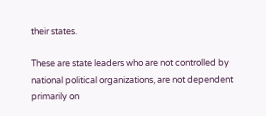their states.

These are state leaders who are not controlled by national political organizations, are not dependent primarily on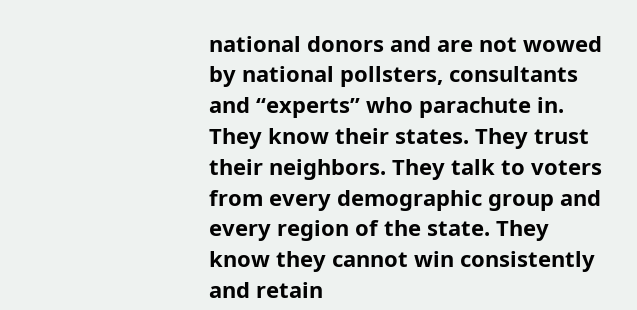national donors and are not wowed by national pollsters, consultants and “experts” who parachute in. They know their states. They trust their neighbors. They talk to voters from every demographic group and every region of the state. They know they cannot win consistently and retain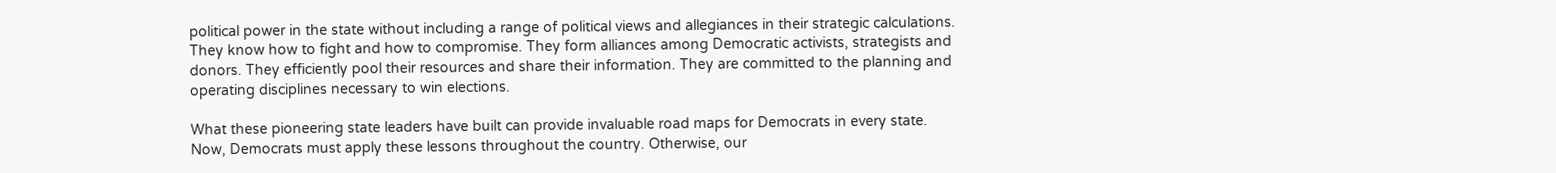political power in the state without including a range of political views and allegiances in their strategic calculations. They know how to fight and how to compromise. They form alliances among Democratic activists, strategists and donors. They efficiently pool their resources and share their information. They are committed to the planning and operating disciplines necessary to win elections.

What these pioneering state leaders have built can provide invaluable road maps for Democrats in every state. Now, Democrats must apply these lessons throughout the country. Otherwise, our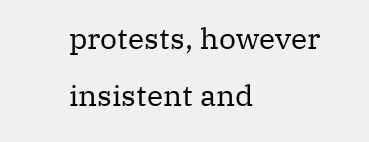protests, however insistent and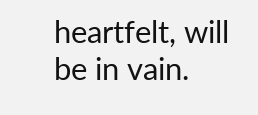heartfelt, will be in vain.